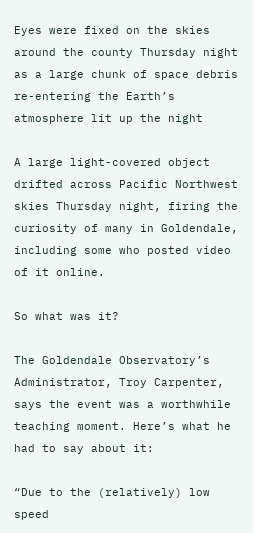Eyes were fixed on the skies around the county Thursday night as a large chunk of space debris re-entering the Earth’s atmosphere lit up the night

A large light-covered object drifted across Pacific Northwest skies Thursday night, firing the curiosity of many in Goldendale, including some who posted video of it online.

So what was it?

The Goldendale Observatory’s Administrator, Troy Carpenter, says the event was a worthwhile teaching moment. Here’s what he had to say about it:

“Due to the (relatively) low speed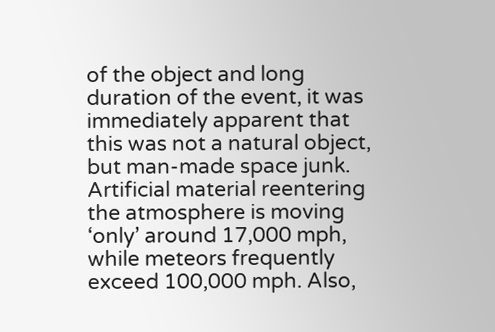of the object and long duration of the event, it was immediately apparent that this was not a natural object, but man-made space junk. Artificial material reentering the atmosphere is moving ‘only’ around 17,000 mph, while meteors frequently exceed 100,000 mph. Also,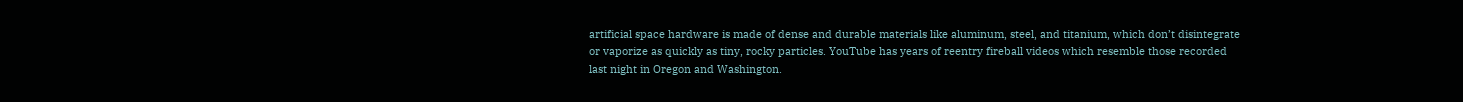artificial space hardware is made of dense and durable materials like aluminum, steel, and titanium, which don’t disintegrate or vaporize as quickly as tiny, rocky particles. YouTube has years of reentry fireball videos which resemble those recorded last night in Oregon and Washington.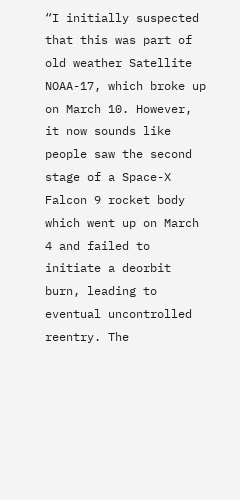“I initially suspected that this was part of old weather Satellite NOAA-17, which broke up on March 10. However, it now sounds like people saw the second stage of a Space-X Falcon 9 rocket body which went up on March 4 and failed to initiate a deorbit burn, leading to eventual uncontrolled reentry. The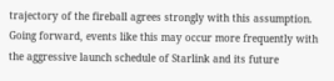trajectory of the fireball agrees strongly with this assumption. Going forward, events like this may occur more frequently with the aggressive launch schedule of Starlink and its future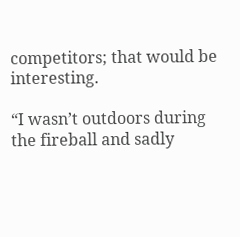competitors; that would be interesting.

“I wasn’t outdoors during the fireball and sadly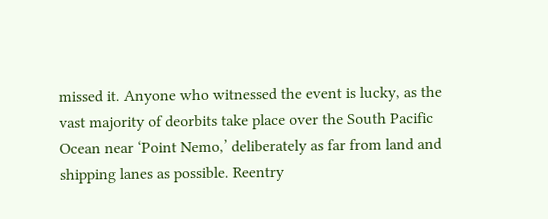missed it. Anyone who witnessed the event is lucky, as the vast majority of deorbits take place over the South Pacific Ocean near ‘Point Nemo,’ deliberately as far from land and shipping lanes as possible. Reentry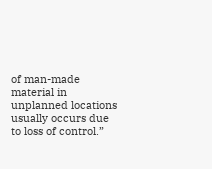of man-made material in unplanned locations usually occurs due to loss of control.”